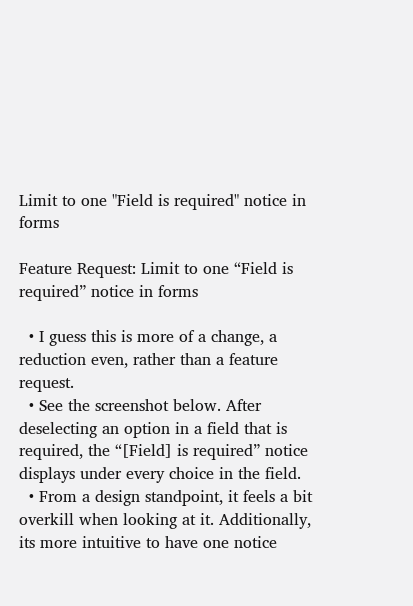Limit to one "Field is required" notice in forms

Feature Request: Limit to one “Field is required” notice in forms

  • I guess this is more of a change, a reduction even, rather than a feature request.
  • See the screenshot below. After deselecting an option in a field that is required, the “[Field] is required” notice displays under every choice in the field.
  • From a design standpoint, it feels a bit overkill when looking at it. Additionally, its more intuitive to have one notice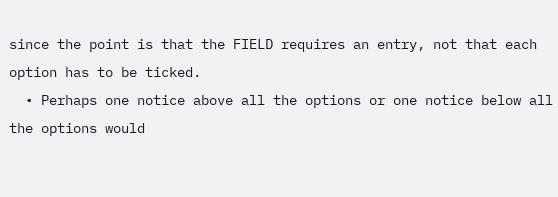since the point is that the FIELD requires an entry, not that each option has to be ticked.
  • Perhaps one notice above all the options or one notice below all the options would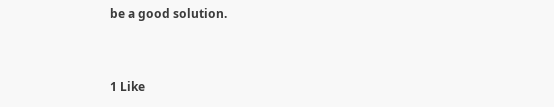be a good solution.


1 Like